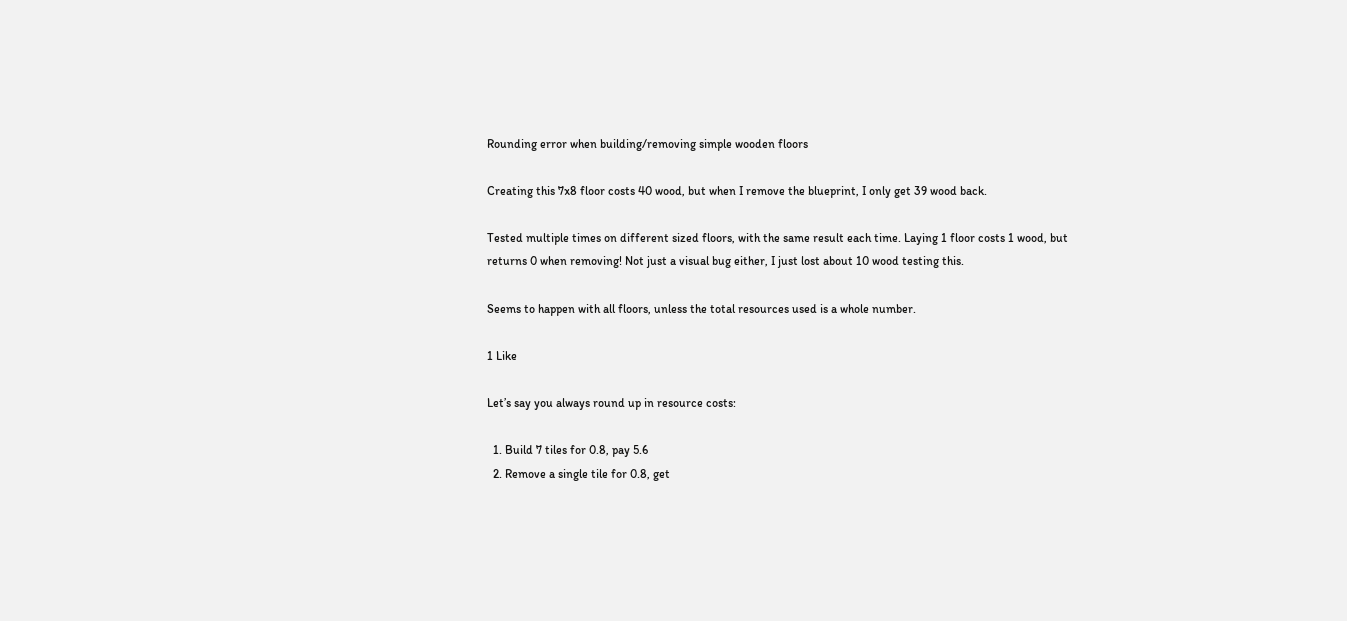Rounding error when building/removing simple wooden floors

Creating this 7x8 floor costs 40 wood, but when I remove the blueprint, I only get 39 wood back.

Tested multiple times on different sized floors, with the same result each time. Laying 1 floor costs 1 wood, but returns 0 when removing! Not just a visual bug either, I just lost about 10 wood testing this.

Seems to happen with all floors, unless the total resources used is a whole number.

1 Like

Let’s say you always round up in resource costs:

  1. Build 7 tiles for 0.8, pay 5.6
  2. Remove a single tile for 0.8, get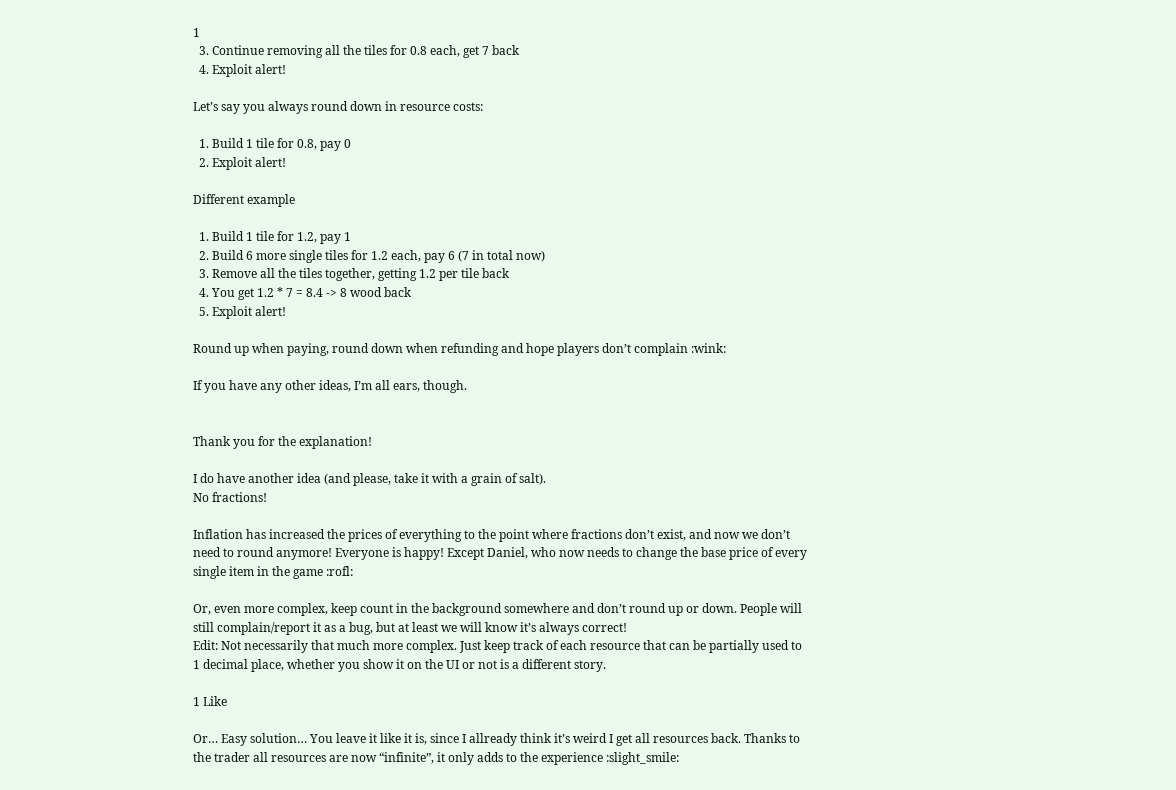1
  3. Continue removing all the tiles for 0.8 each, get 7 back
  4. Exploit alert!

Let’s say you always round down in resource costs:

  1. Build 1 tile for 0.8, pay 0
  2. Exploit alert!

Different example

  1. Build 1 tile for 1.2, pay 1
  2. Build 6 more single tiles for 1.2 each, pay 6 (7 in total now)
  3. Remove all the tiles together, getting 1.2 per tile back
  4. You get 1.2 * 7 = 8.4 -> 8 wood back
  5. Exploit alert!

Round up when paying, round down when refunding and hope players don’t complain :wink:

If you have any other ideas, I’m all ears, though.


Thank you for the explanation!

I do have another idea (and please, take it with a grain of salt).
No fractions!

Inflation has increased the prices of everything to the point where fractions don’t exist, and now we don’t need to round anymore! Everyone is happy! Except Daniel, who now needs to change the base price of every single item in the game :rofl:

Or, even more complex, keep count in the background somewhere and don’t round up or down. People will still complain/report it as a bug, but at least we will know it’s always correct!
Edit: Not necessarily that much more complex. Just keep track of each resource that can be partially used to 1 decimal place, whether you show it on the UI or not is a different story.

1 Like

Or… Easy solution… You leave it like it is, since I allready think it’s weird I get all resources back. Thanks to the trader all resources are now “infinite”, it only adds to the experience :slight_smile: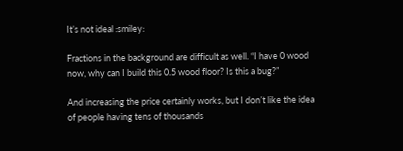It’s not ideal :smiley:

Fractions in the background are difficult as well. “I have 0 wood now, why can I build this 0.5 wood floor? Is this a bug?”

And increasing the price certainly works, but I don’t like the idea of people having tens of thousands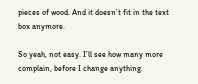pieces of wood. And it doesn’t fit in the text box anymore.

So yeah, not easy. I’ll see how many more complain, before I change anything.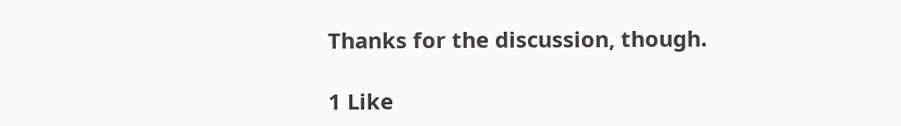Thanks for the discussion, though.

1 Like